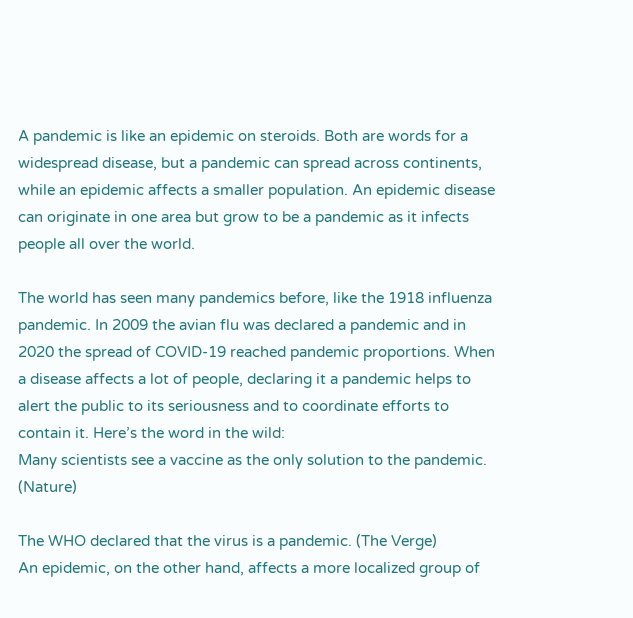A pandemic is like an epidemic on steroids. Both are words for a widespread disease, but a pandemic can spread across continents, while an epidemic affects a smaller population. An epidemic disease can originate in one area but grow to be a pandemic as it infects people all over the world.

The world has seen many pandemics before, like the 1918 influenza pandemic. In 2009 the avian flu was declared a pandemic and in 2020 the spread of COVID-19 reached pandemic proportions. When a disease affects a lot of people, declaring it a pandemic helps to alert the public to its seriousness and to coordinate efforts to contain it. Here’s the word in the wild:
Many scientists see a vaccine as the only solution to the pandemic. (Nature)

The WHO declared that the virus is a pandemic. (The Verge)
An epidemic, on the other hand, affects a more localized group of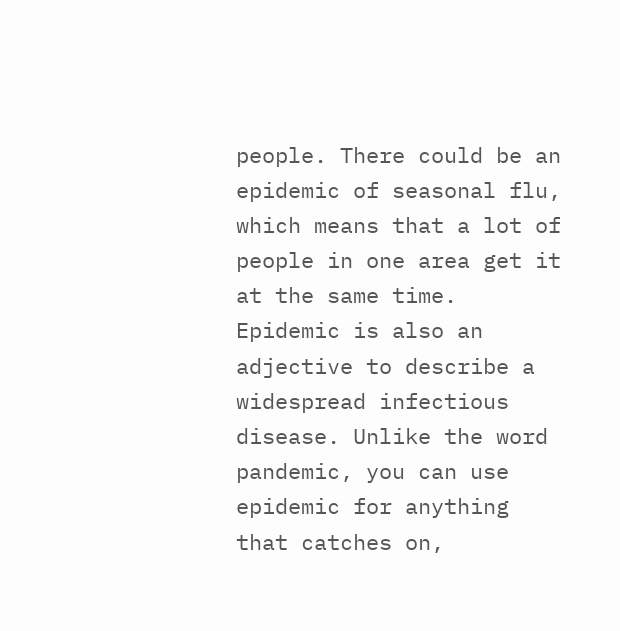people. There could be an epidemic of seasonal flu, which means that a lot of people in one area get it at the same time. Epidemic is also an adjective to describe a widespread infectious disease. Unlike the word pandemic, you can use epidemic for anything that catches on,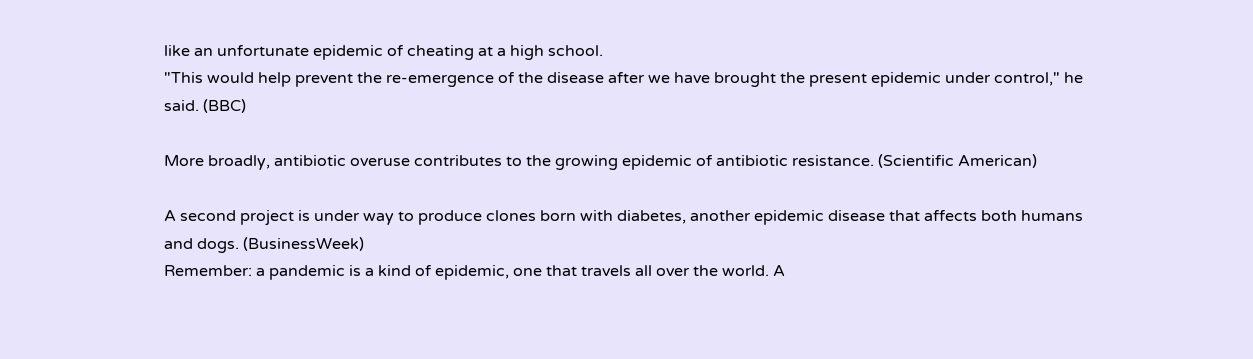like an unfortunate epidemic of cheating at a high school.
"This would help prevent the re-emergence of the disease after we have brought the present epidemic under control," he said. (BBC)

More broadly, antibiotic overuse contributes to the growing epidemic of antibiotic resistance. (Scientific American)

A second project is under way to produce clones born with diabetes, another epidemic disease that affects both humans and dogs. (BusinessWeek)
Remember: a pandemic is a kind of epidemic, one that travels all over the world. A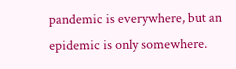pandemic is everywhere, but an epidemic is only somewhere.